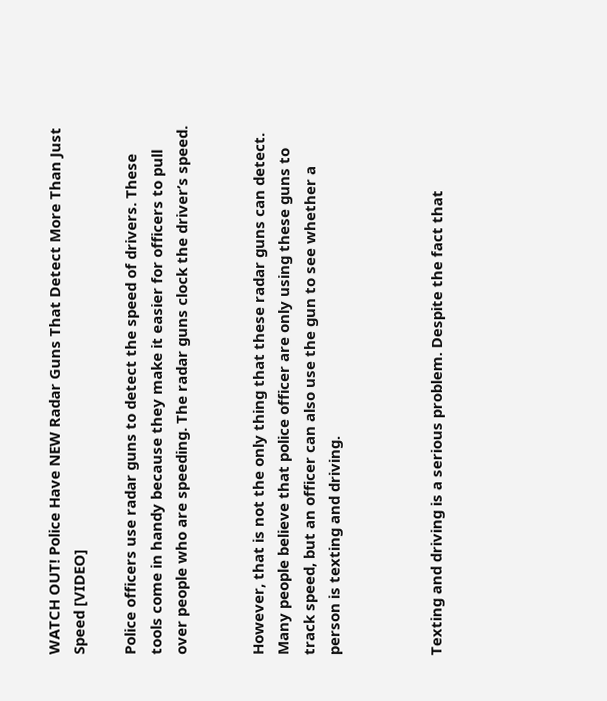WATCH OUT! Police Have NEW Radar Guns That Detect More Than Just Speed [VIDEO]

Police officers use radar guns to detect the speed of drivers. These tools come in handy because they make it easier for officers to pull over people who are speeding. The radar guns clock the driver’s speed.


However, that is not the only thing that these radar guns can detect. Many people believe that police officer are only using these guns to track speed, but an officer can also use the gun to see whether a person is texting and driving.



Texting and driving is a serious problem. Despite the fact that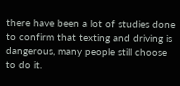there have been a lot of studies done to confirm that texting and driving is dangerous, many people still choose to do it.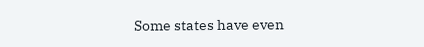Some states have even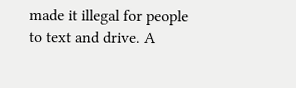made it illegal for people to text and drive. A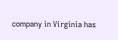company in Virginia has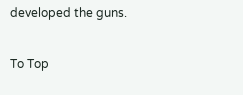developed the guns.

To Top